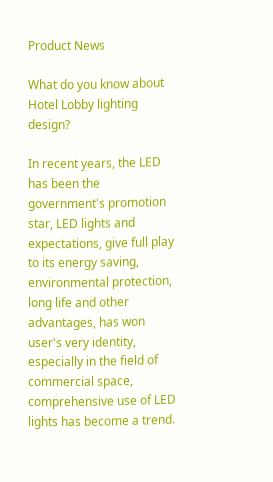Product News

What do you know about Hotel Lobby lighting design?

In recent years, the LED has been the government's promotion star, LED lights and expectations, give full play to its energy saving, environmental protection, long life and other advantages, has won user's very identity, especially in the field of commercial space, comprehensive use of LED lights has become a trend.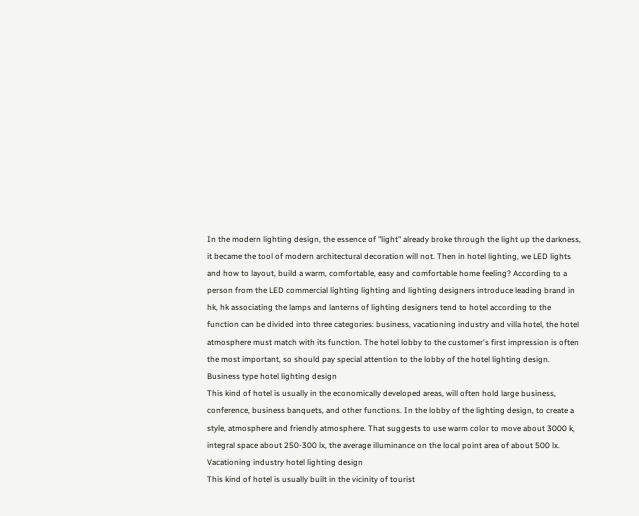In the modern lighting design, the essence of "light" already broke through the light up the darkness, it became the tool of modern architectural decoration will not. Then in hotel lighting, we LED lights and how to layout, build a warm, comfortable, easy and comfortable home feeling? According to a person from the LED commercial lighting lighting and lighting designers introduce leading brand in hk, hk associating the lamps and lanterns of lighting designers tend to hotel according to the function can be divided into three categories: business, vacationing industry and villa hotel, the hotel atmosphere must match with its function. The hotel lobby to the customer's first impression is often the most important, so should pay special attention to the lobby of the hotel lighting design.
Business type hotel lighting design
This kind of hotel is usually in the economically developed areas, will often hold large business, conference, business banquets, and other functions. In the lobby of the lighting design, to create a style, atmosphere and friendly atmosphere. That suggests to use warm color to move about 3000 k, integral space about 250-300 lx, the average illuminance on the local point area of about 500 lx.
Vacationing industry hotel lighting design
This kind of hotel is usually built in the vicinity of tourist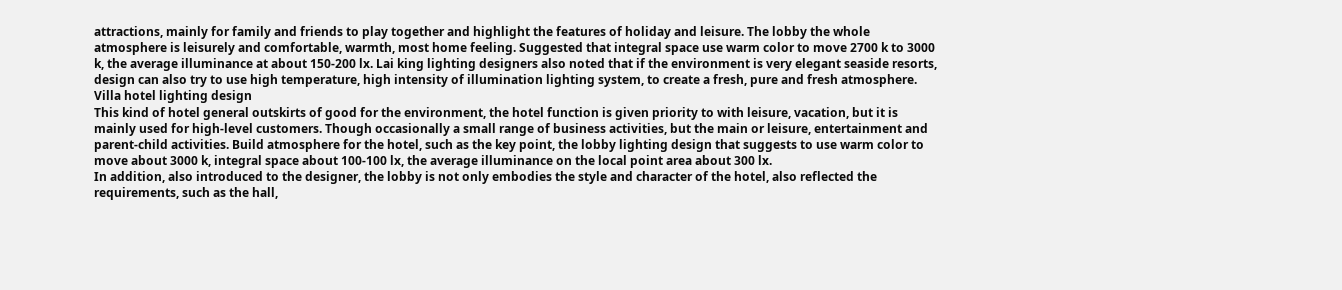attractions, mainly for family and friends to play together and highlight the features of holiday and leisure. The lobby the whole atmosphere is leisurely and comfortable, warmth, most home feeling. Suggested that integral space use warm color to move 2700 k to 3000 k, the average illuminance at about 150-200 lx. Lai king lighting designers also noted that if the environment is very elegant seaside resorts, design can also try to use high temperature, high intensity of illumination lighting system, to create a fresh, pure and fresh atmosphere.
Villa hotel lighting design
This kind of hotel general outskirts of good for the environment, the hotel function is given priority to with leisure, vacation, but it is mainly used for high-level customers. Though occasionally a small range of business activities, but the main or leisure, entertainment and parent-child activities. Build atmosphere for the hotel, such as the key point, the lobby lighting design that suggests to use warm color to move about 3000 k, integral space about 100-100 lx, the average illuminance on the local point area about 300 lx.
In addition, also introduced to the designer, the lobby is not only embodies the style and character of the hotel, also reflected the requirements, such as the hall,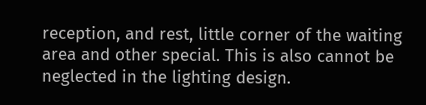reception, and rest, little corner of the waiting area and other special. This is also cannot be neglected in the lighting design.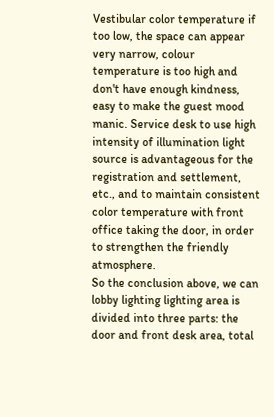Vestibular color temperature if too low, the space can appear very narrow, colour temperature is too high and don't have enough kindness, easy to make the guest mood manic. Service desk to use high intensity of illumination light source is advantageous for the registration and settlement, etc., and to maintain consistent color temperature with front office taking the door, in order to strengthen the friendly atmosphere.
So the conclusion above, we can lobby lighting lighting area is divided into three parts: the door and front desk area, total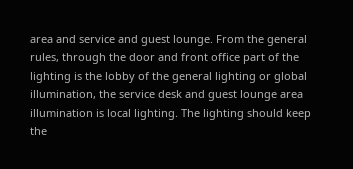area and service and guest lounge. From the general rules, through the door and front office part of the lighting is the lobby of the general lighting or global illumination, the service desk and guest lounge area illumination is local lighting. The lighting should keep the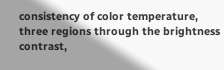consistency of color temperature, three regions through the brightness contrast,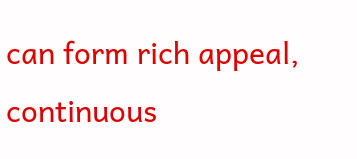can form rich appeal, continuous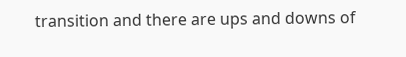transition and there are ups and downs of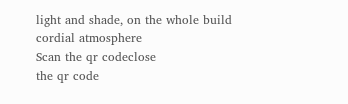light and shade, on the whole build cordial atmosphere
Scan the qr codeclose
the qr code